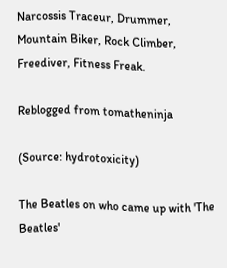Narcossis Traceur, Drummer, Mountain Biker, Rock Climber, Freediver, Fitness Freak.

Reblogged from tomatheninja

(Source: hydrotoxicity)

The Beatles on who came up with 'The Beatles'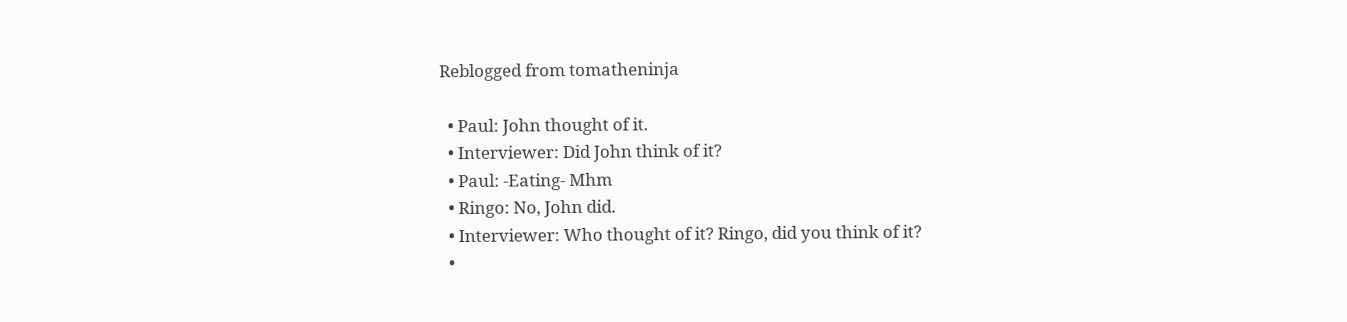Reblogged from tomatheninja

  • Paul: John thought of it.
  • Interviewer: Did John think of it?
  • Paul: -Eating- Mhm
  • Ringo: No, John did.
  • Interviewer: Who thought of it? Ringo, did you think of it?
  •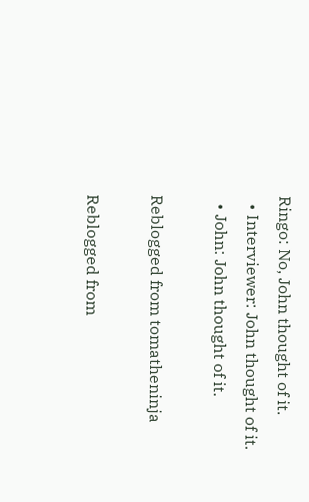Ringo: No, John thought of it.
  • Interviewer: John thought of it.
  • John: John thought of it.

Reblogged from tomatheninja

Reblogged from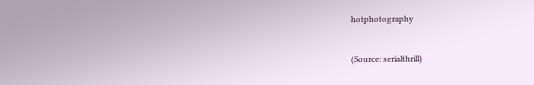hotphotography

(Source: serialthrill)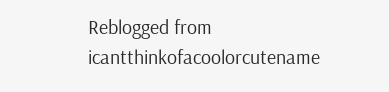Reblogged from icantthinkofacoolorcutename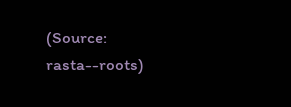(Source: rasta--roots)